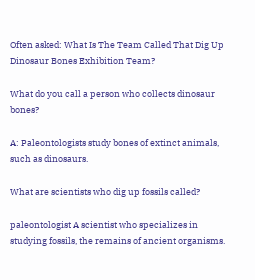Often asked: What Is The Team Called That Dig Up Dinosaur Bones Exhibition Team?

What do you call a person who collects dinosaur bones?

A: Paleontologists study bones of extinct animals, such as dinosaurs.

What are scientists who dig up fossils called?

paleontologist A scientist who specializes in studying fossils, the remains of ancient organisms.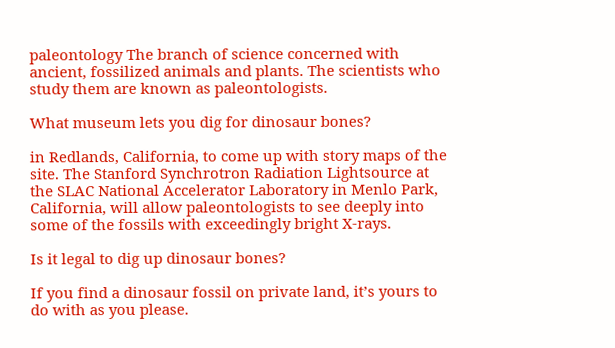paleontology The branch of science concerned with ancient, fossilized animals and plants. The scientists who study them are known as paleontologists.

What museum lets you dig for dinosaur bones?

in Redlands, California, to come up with story maps of the site. The Stanford Synchrotron Radiation Lightsource at the SLAC National Accelerator Laboratory in Menlo Park, California, will allow paleontologists to see deeply into some of the fossils with exceedingly bright X-rays.

Is it legal to dig up dinosaur bones?

If you find a dinosaur fossil on private land, it’s yours to do with as you please.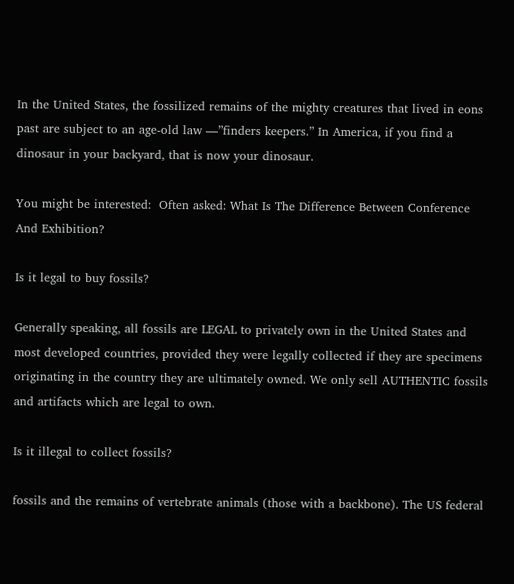In the United States, the fossilized remains of the mighty creatures that lived in eons past are subject to an age-old law —”finders keepers.” In America, if you find a dinosaur in your backyard, that is now your dinosaur.

You might be interested:  Often asked: What Is The Difference Between Conference And Exhibition?

Is it legal to buy fossils?

Generally speaking, all fossils are LEGAL to privately own in the United States and most developed countries, provided they were legally collected if they are specimens originating in the country they are ultimately owned. We only sell AUTHENTIC fossils and artifacts which are legal to own.

Is it illegal to collect fossils?

fossils and the remains of vertebrate animals (those with a backbone). The US federal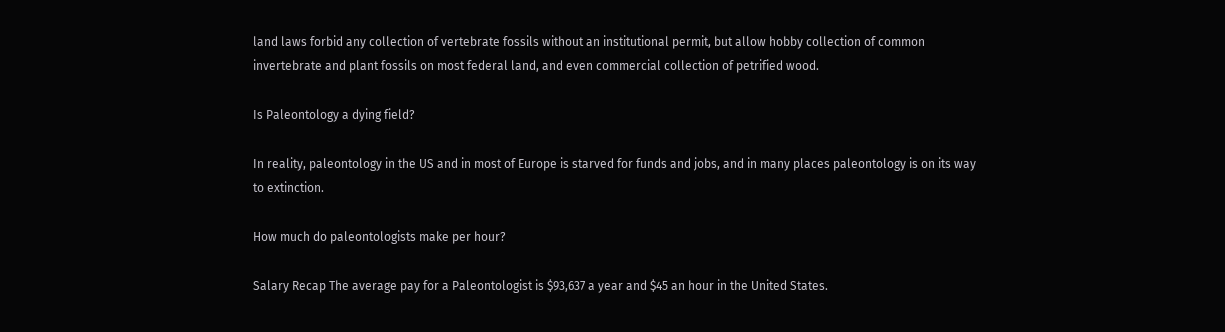land laws forbid any collection of vertebrate fossils without an institutional permit, but allow hobby collection of common invertebrate and plant fossils on most federal land, and even commercial collection of petrified wood.

Is Paleontology a dying field?

In reality, paleontology in the US and in most of Europe is starved for funds and jobs, and in many places paleontology is on its way to extinction.

How much do paleontologists make per hour?

Salary Recap The average pay for a Paleontologist is $93,637 a year and $45 an hour in the United States.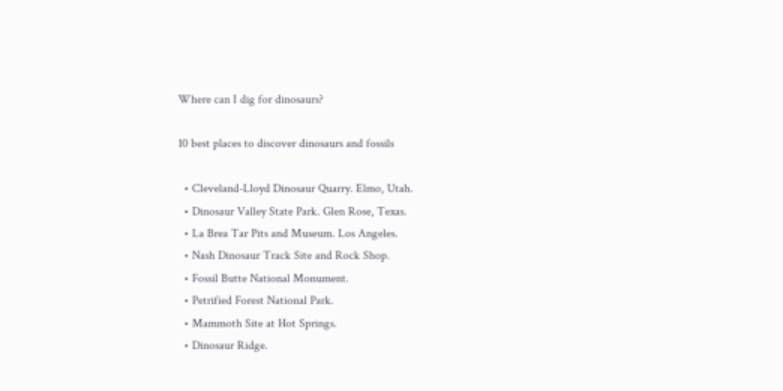Where can I dig for dinosaurs?

10 best places to discover dinosaurs and fossils

  • Cleveland-Lloyd Dinosaur Quarry. Elmo, Utah.
  • Dinosaur Valley State Park. Glen Rose, Texas.
  • La Brea Tar Pits and Museum. Los Angeles.
  • Nash Dinosaur Track Site and Rock Shop.
  • Fossil Butte National Monument.
  • Petrified Forest National Park.
  • Mammoth Site at Hot Springs.
  • Dinosaur Ridge.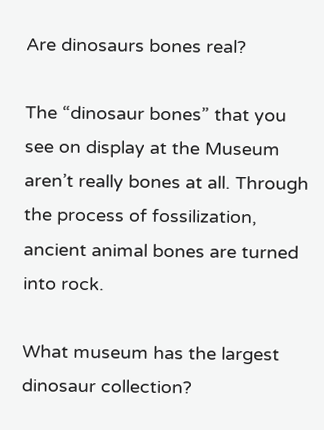Are dinosaurs bones real?

The “dinosaur bones” that you see on display at the Museum aren’t really bones at all. Through the process of fossilization, ancient animal bones are turned into rock.

What museum has the largest dinosaur collection?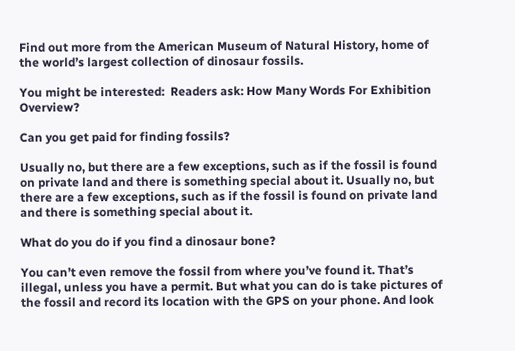Find out more from the American Museum of Natural History, home of the world’s largest collection of dinosaur fossils.

You might be interested:  Readers ask: How Many Words For Exhibition Overview?

Can you get paid for finding fossils?

Usually no, but there are a few exceptions, such as if the fossil is found on private land and there is something special about it. Usually no, but there are a few exceptions, such as if the fossil is found on private land and there is something special about it.

What do you do if you find a dinosaur bone?

You can’t even remove the fossil from where you’ve found it. That’s illegal, unless you have a permit. But what you can do is take pictures of the fossil and record its location with the GPS on your phone. And look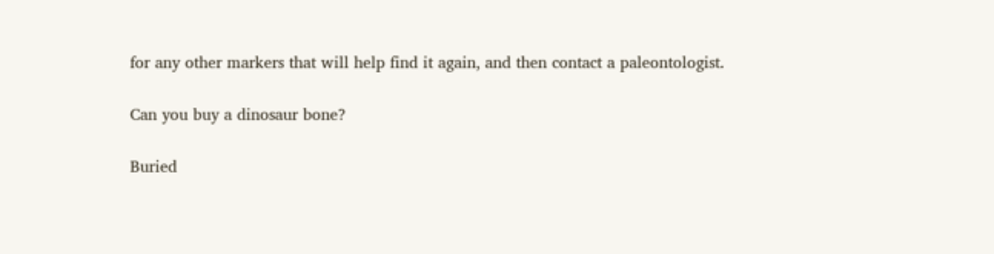for any other markers that will help find it again, and then contact a paleontologist.

Can you buy a dinosaur bone?

Buried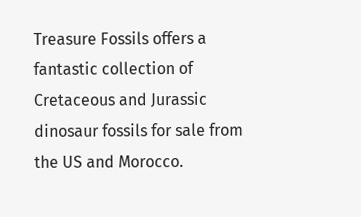Treasure Fossils offers a fantastic collection of Cretaceous and Jurassic dinosaur fossils for sale from the US and Morocco.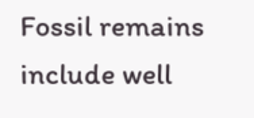Fossil remains include well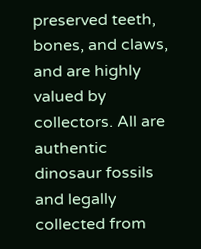preserved teeth, bones, and claws, and are highly valued by collectors. All are authentic dinosaur fossils and legally collected from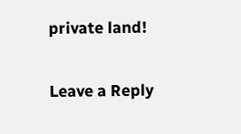private land!

Leave a Reply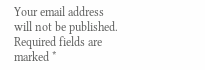Your email address will not be published. Required fields are marked *